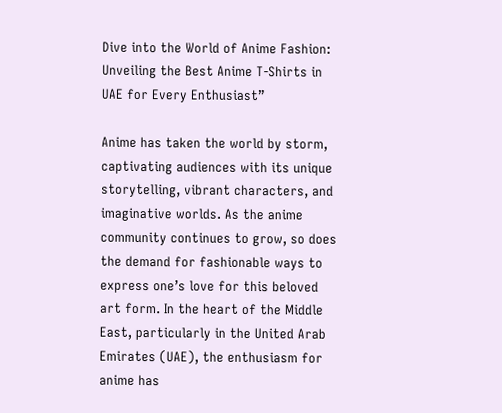Dive into the World of Anime Fashion: Unveiling the Best Anime T-Shirts in UAE for Every Enthusiast”

Anime has taken the world by storm, captivating audiences with its unique storytelling, vibrant characters, and imaginative worlds. As the anime community continues to grow, so does the demand for fashionable ways to express one’s love for this beloved art form. In the heart of the Middle East, particularly in the United Arab Emirates (UAE), the enthusiasm for anime has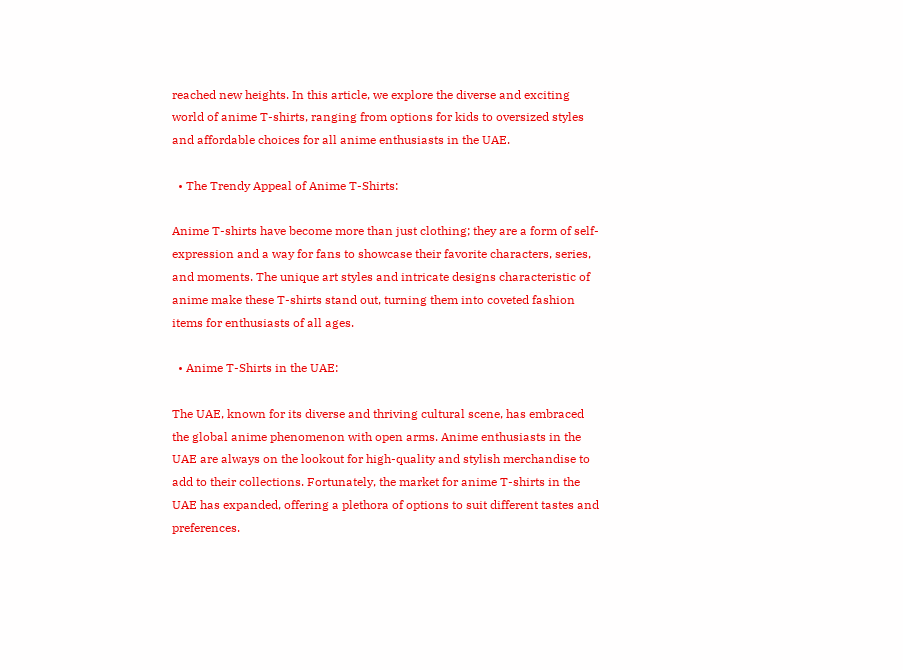reached new heights. In this article, we explore the diverse and exciting world of anime T-shirts, ranging from options for kids to oversized styles and affordable choices for all anime enthusiasts in the UAE.

  • The Trendy Appeal of Anime T-Shirts:

Anime T-shirts have become more than just clothing; they are a form of self-expression and a way for fans to showcase their favorite characters, series, and moments. The unique art styles and intricate designs characteristic of anime make these T-shirts stand out, turning them into coveted fashion items for enthusiasts of all ages.

  • Anime T-Shirts in the UAE:

The UAE, known for its diverse and thriving cultural scene, has embraced the global anime phenomenon with open arms. Anime enthusiasts in the UAE are always on the lookout for high-quality and stylish merchandise to add to their collections. Fortunately, the market for anime T-shirts in the UAE has expanded, offering a plethora of options to suit different tastes and preferences.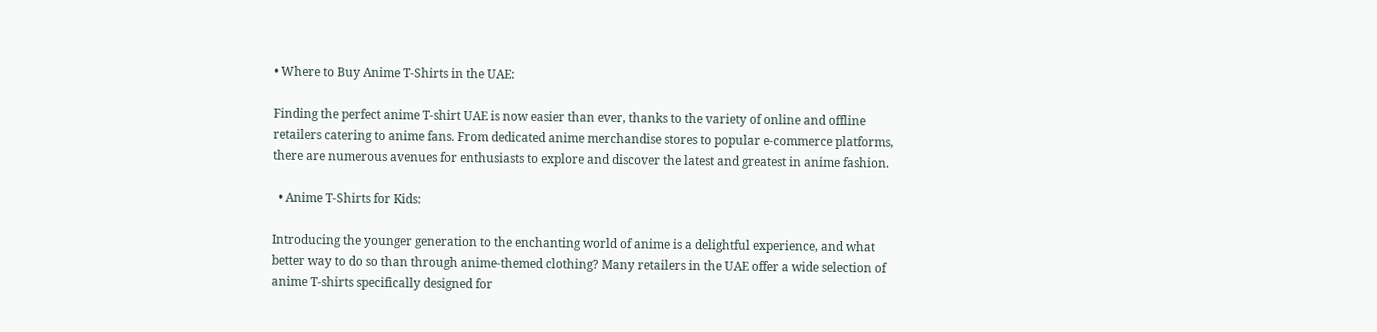• Where to Buy Anime T-Shirts in the UAE:

Finding the perfect anime T-shirt UAE is now easier than ever, thanks to the variety of online and offline retailers catering to anime fans. From dedicated anime merchandise stores to popular e-commerce platforms, there are numerous avenues for enthusiasts to explore and discover the latest and greatest in anime fashion.

  • Anime T-Shirts for Kids:

Introducing the younger generation to the enchanting world of anime is a delightful experience, and what better way to do so than through anime-themed clothing? Many retailers in the UAE offer a wide selection of anime T-shirts specifically designed for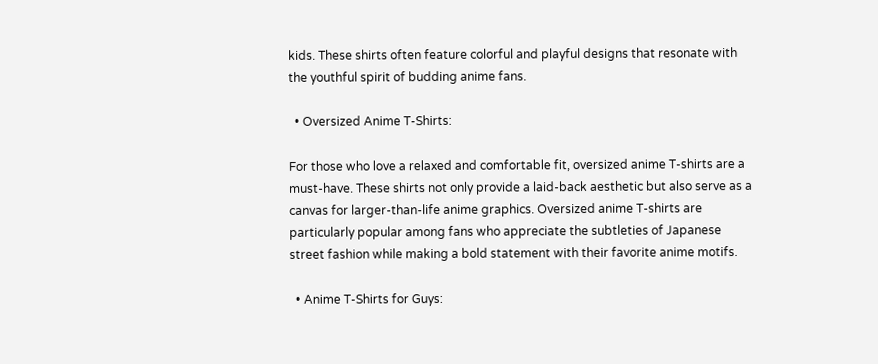kids. These shirts often feature colorful and playful designs that resonate with the youthful spirit of budding anime fans.

  • Oversized Anime T-Shirts:

For those who love a relaxed and comfortable fit, oversized anime T-shirts are a must-have. These shirts not only provide a laid-back aesthetic but also serve as a canvas for larger-than-life anime graphics. Oversized anime T-shirts are particularly popular among fans who appreciate the subtleties of Japanese street fashion while making a bold statement with their favorite anime motifs.

  • Anime T-Shirts for Guys: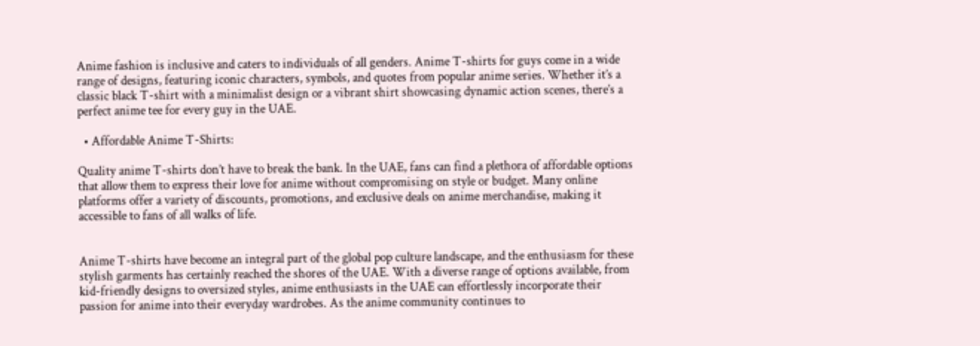Anime fashion is inclusive and caters to individuals of all genders. Anime T-shirts for guys come in a wide range of designs, featuring iconic characters, symbols, and quotes from popular anime series. Whether it’s a classic black T-shirt with a minimalist design or a vibrant shirt showcasing dynamic action scenes, there’s a perfect anime tee for every guy in the UAE.

  • Affordable Anime T-Shirts:

Quality anime T-shirts don’t have to break the bank. In the UAE, fans can find a plethora of affordable options that allow them to express their love for anime without compromising on style or budget. Many online platforms offer a variety of discounts, promotions, and exclusive deals on anime merchandise, making it accessible to fans of all walks of life.


Anime T-shirts have become an integral part of the global pop culture landscape, and the enthusiasm for these stylish garments has certainly reached the shores of the UAE. With a diverse range of options available, from kid-friendly designs to oversized styles, anime enthusiasts in the UAE can effortlessly incorporate their passion for anime into their everyday wardrobes. As the anime community continues to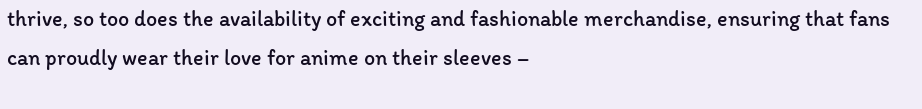thrive, so too does the availability of exciting and fashionable merchandise, ensuring that fans can proudly wear their love for anime on their sleeves –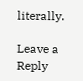literally.

Leave a Reply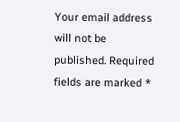Your email address will not be published. Required fields are marked *